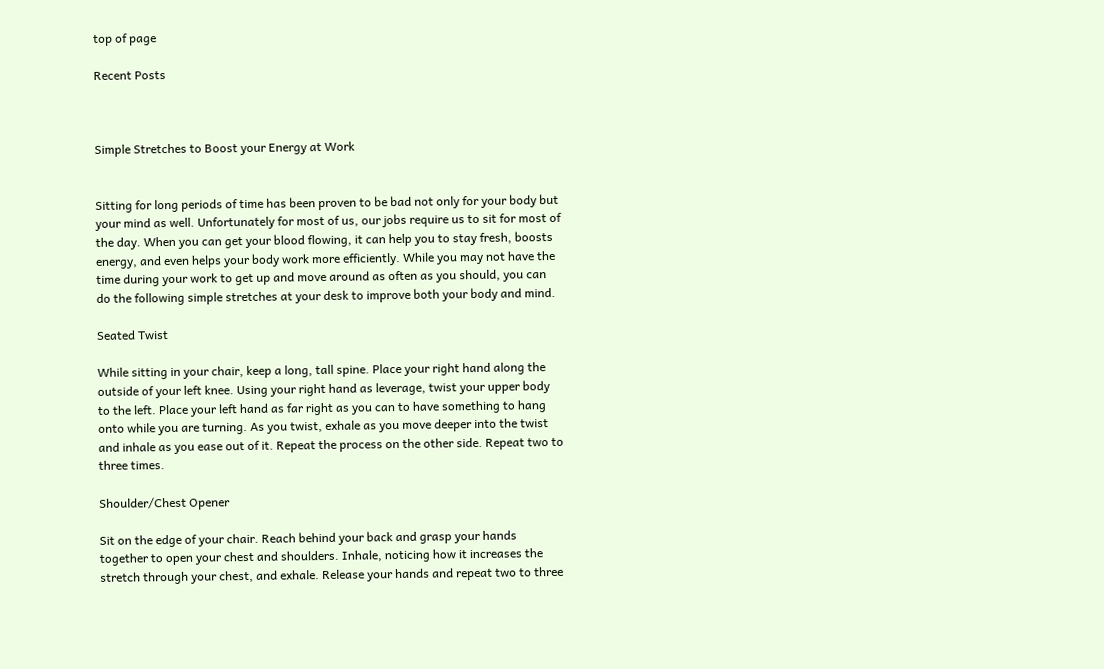top of page

Recent Posts



Simple Stretches to Boost your Energy at Work


Sitting for long periods of time has been proven to be bad not only for your body but your mind as well. Unfortunately for most of us, our jobs require us to sit for most of the day. When you can get your blood flowing, it can help you to stay fresh, boosts energy, and even helps your body work more efficiently. While you may not have the time during your work to get up and move around as often as you should, you can do the following simple stretches at your desk to improve both your body and mind.

Seated Twist

While sitting in your chair, keep a long, tall spine. Place your right hand along the outside of your left knee. Using your right hand as leverage, twist your upper body to the left. Place your left hand as far right as you can to have something to hang onto while you are turning. As you twist, exhale as you move deeper into the twist and inhale as you ease out of it. Repeat the process on the other side. Repeat two to three times.

Shoulder/Chest Opener

Sit on the edge of your chair. Reach behind your back and grasp your hands together to open your chest and shoulders. Inhale, noticing how it increases the stretch through your chest, and exhale. Release your hands and repeat two to three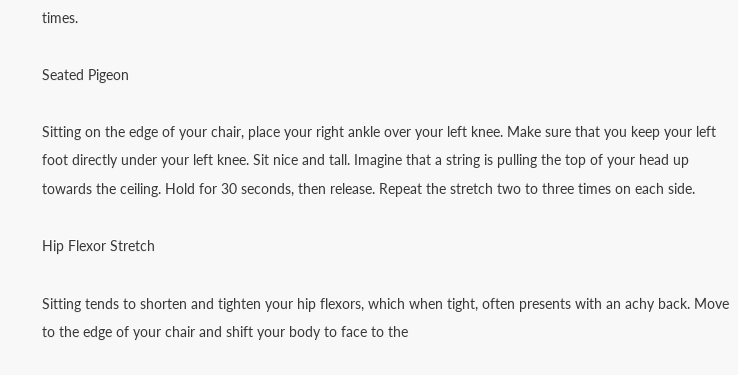times.

Seated Pigeon

Sitting on the edge of your chair, place your right ankle over your left knee. Make sure that you keep your left foot directly under your left knee. Sit nice and tall. Imagine that a string is pulling the top of your head up towards the ceiling. Hold for 30 seconds, then release. Repeat the stretch two to three times on each side.

Hip Flexor Stretch

Sitting tends to shorten and tighten your hip flexors, which when tight, often presents with an achy back. Move to the edge of your chair and shift your body to face to the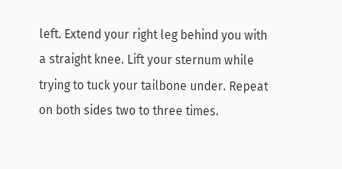left. Extend your right leg behind you with a straight knee. Lift your sternum while trying to tuck your tailbone under. Repeat on both sides two to three times.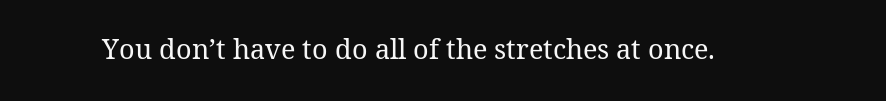You don’t have to do all of the stretches at once.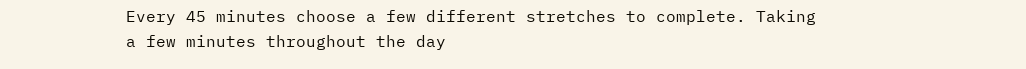Every 45 minutes choose a few different stretches to complete. Taking a few minutes throughout the day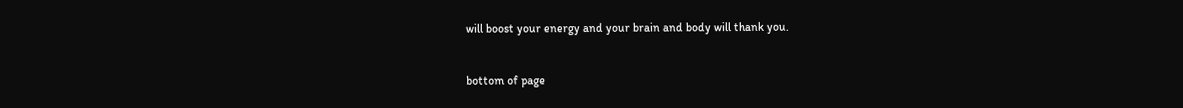will boost your energy and your brain and body will thank you.


bottom of page